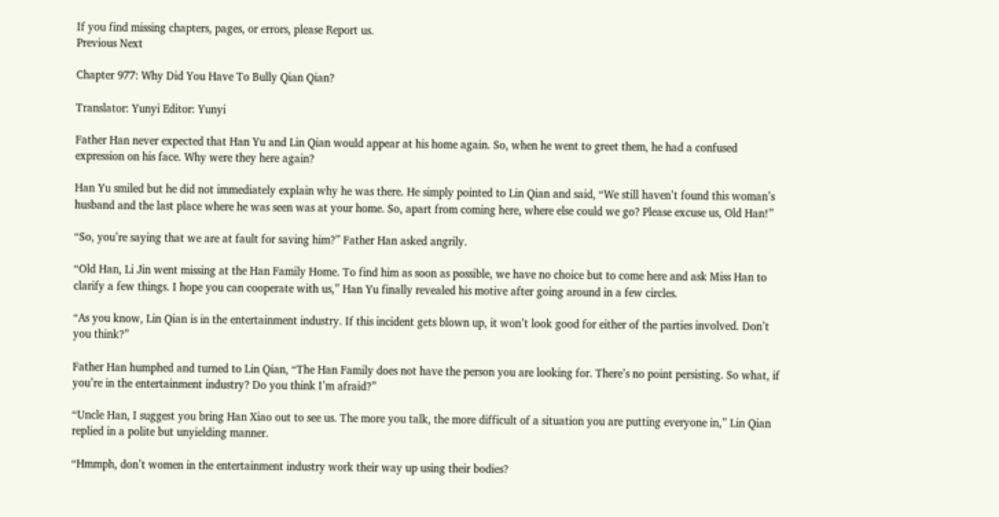If you find missing chapters, pages, or errors, please Report us.
Previous Next

Chapter 977: Why Did You Have To Bully Qian Qian?

Translator: Yunyi Editor: Yunyi

Father Han never expected that Han Yu and Lin Qian would appear at his home again. So, when he went to greet them, he had a confused expression on his face. Why were they here again?

Han Yu smiled but he did not immediately explain why he was there. He simply pointed to Lin Qian and said, “We still haven’t found this woman’s husband and the last place where he was seen was at your home. So, apart from coming here, where else could we go? Please excuse us, Old Han!”

“So, you’re saying that we are at fault for saving him?” Father Han asked angrily.

“Old Han, Li Jin went missing at the Han Family Home. To find him as soon as possible, we have no choice but to come here and ask Miss Han to clarify a few things. I hope you can cooperate with us,” Han Yu finally revealed his motive after going around in a few circles.

“As you know, Lin Qian is in the entertainment industry. If this incident gets blown up, it won’t look good for either of the parties involved. Don’t you think?”

Father Han humphed and turned to Lin Qian, “The Han Family does not have the person you are looking for. There’s no point persisting. So what, if you’re in the entertainment industry? Do you think I’m afraid?”

“Uncle Han, I suggest you bring Han Xiao out to see us. The more you talk, the more difficult of a situation you are putting everyone in,” Lin Qian replied in a polite but unyielding manner.

“Hmmph, don’t women in the entertainment industry work their way up using their bodies?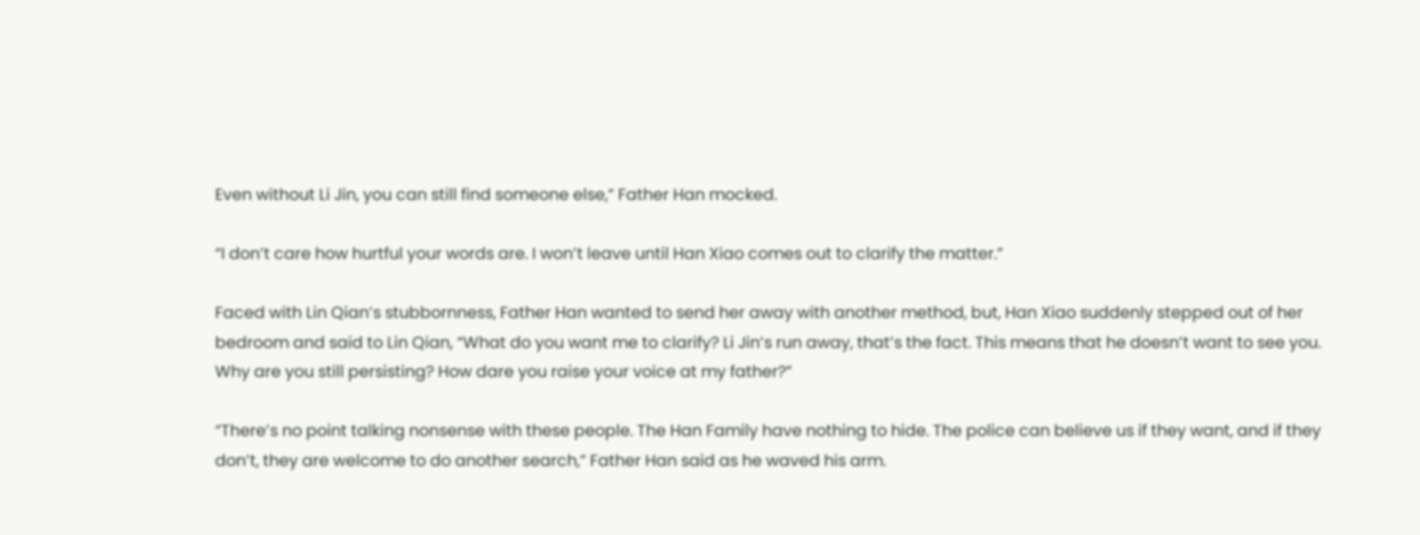Even without Li Jin, you can still find someone else,” Father Han mocked.

“I don’t care how hurtful your words are. I won’t leave until Han Xiao comes out to clarify the matter.”

Faced with Lin Qian’s stubbornness, Father Han wanted to send her away with another method, but, Han Xiao suddenly stepped out of her bedroom and said to Lin Qian, “What do you want me to clarify? Li Jin’s run away, that’s the fact. This means that he doesn’t want to see you. Why are you still persisting? How dare you raise your voice at my father?”

“There’s no point talking nonsense with these people. The Han Family have nothing to hide. The police can believe us if they want, and if they don’t, they are welcome to do another search,” Father Han said as he waved his arm.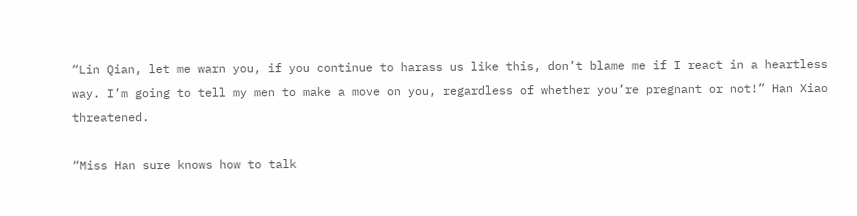“Lin Qian, let me warn you, if you continue to harass us like this, don’t blame me if I react in a heartless way. I’m going to tell my men to make a move on you, regardless of whether you’re pregnant or not!” Han Xiao threatened.

“Miss Han sure knows how to talk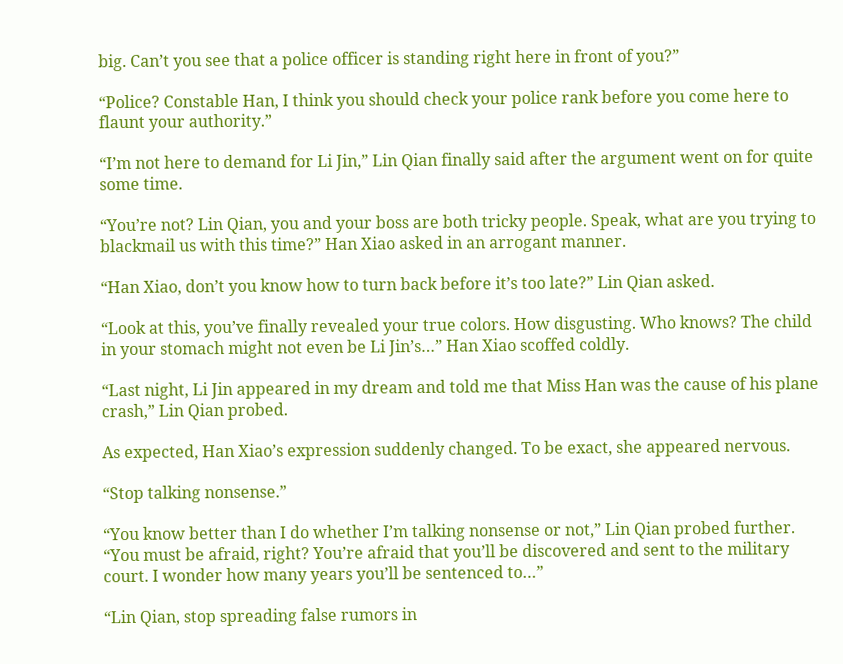big. Can’t you see that a police officer is standing right here in front of you?”

“Police? Constable Han, I think you should check your police rank before you come here to flaunt your authority.”

“I’m not here to demand for Li Jin,” Lin Qian finally said after the argument went on for quite some time.

“You’re not? Lin Qian, you and your boss are both tricky people. Speak, what are you trying to blackmail us with this time?” Han Xiao asked in an arrogant manner.

“Han Xiao, don’t you know how to turn back before it’s too late?” Lin Qian asked.

“Look at this, you’ve finally revealed your true colors. How disgusting. Who knows? The child in your stomach might not even be Li Jin’s…” Han Xiao scoffed coldly.

“Last night, Li Jin appeared in my dream and told me that Miss Han was the cause of his plane crash,” Lin Qian probed.

As expected, Han Xiao’s expression suddenly changed. To be exact, she appeared nervous.

“Stop talking nonsense.”

“You know better than I do whether I’m talking nonsense or not,” Lin Qian probed further. “You must be afraid, right? You’re afraid that you’ll be discovered and sent to the military court. I wonder how many years you’ll be sentenced to…”

“Lin Qian, stop spreading false rumors in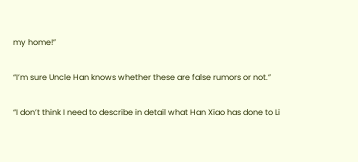my home!”

“I’m sure Uncle Han knows whether these are false rumors or not.”

“I don’t think I need to describe in detail what Han Xiao has done to Li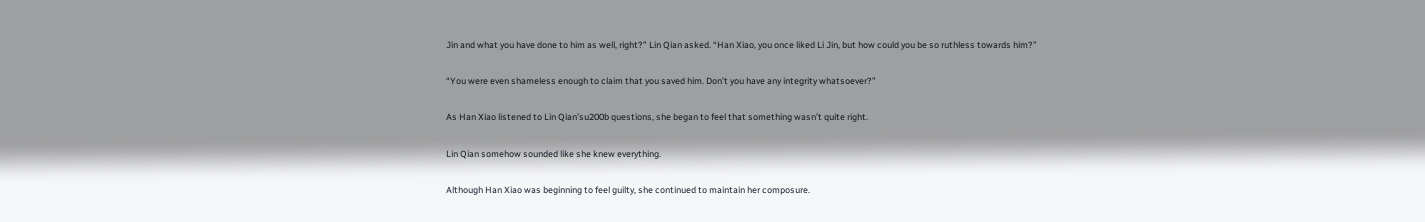Jin and what you have done to him as well, right?” Lin Qian asked. “Han Xiao, you once liked Li Jin, but how could you be so ruthless towards him?”

“You were even shameless enough to claim that you saved him. Don’t you have any integrity whatsoever?”

As Han Xiao listened to Lin Qian’su200b questions, she began to feel that something wasn’t quite right.

Lin Qian somehow sounded like she knew everything.

Although Han Xiao was beginning to feel guilty, she continued to maintain her composure.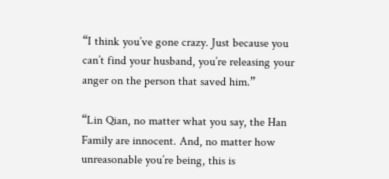“I think you’ve gone crazy. Just because you can’t find your husband, you’re releasing your anger on the person that saved him.”

“Lin Qian, no matter what you say, the Han Family are innocent. And, no matter how unreasonable you’re being, this is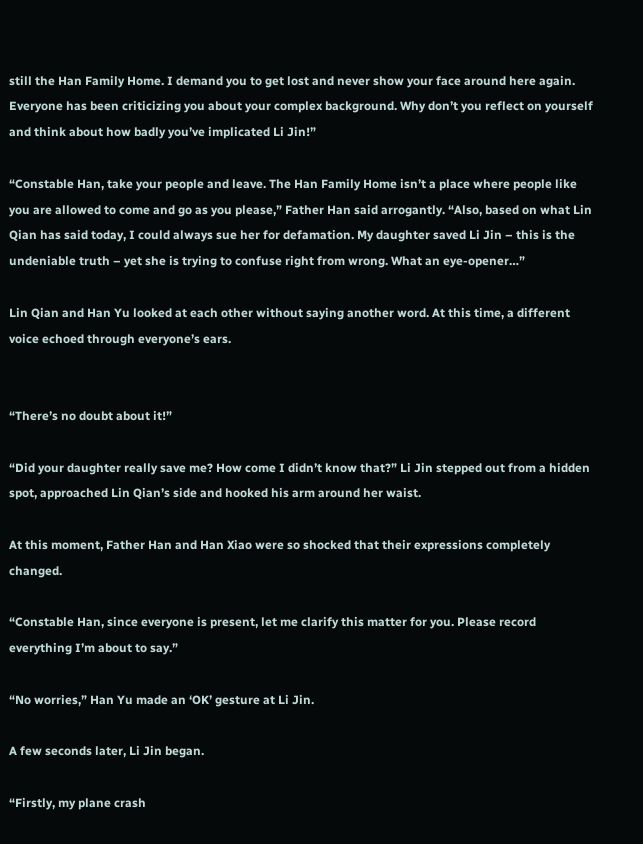still the Han Family Home. I demand you to get lost and never show your face around here again. Everyone has been criticizing you about your complex background. Why don’t you reflect on yourself and think about how badly you’ve implicated Li Jin!”

“Constable Han, take your people and leave. The Han Family Home isn’t a place where people like you are allowed to come and go as you please,” Father Han said arrogantly. “Also, based on what Lin Qian has said today, I could always sue her for defamation. My daughter saved Li Jin – this is the undeniable truth – yet she is trying to confuse right from wrong. What an eye-opener…”

Lin Qian and Han Yu looked at each other without saying another word. At this time, a different voice echoed through everyone’s ears.


“There’s no doubt about it!”

“Did your daughter really save me? How come I didn’t know that?” Li Jin stepped out from a hidden spot, approached Lin Qian’s side and hooked his arm around her waist.

At this moment, Father Han and Han Xiao were so shocked that their expressions completely changed.

“Constable Han, since everyone is present, let me clarify this matter for you. Please record everything I’m about to say.”

“No worries,” Han Yu made an ‘OK’ gesture at Li Jin.

A few seconds later, Li Jin began.

“Firstly, my plane crash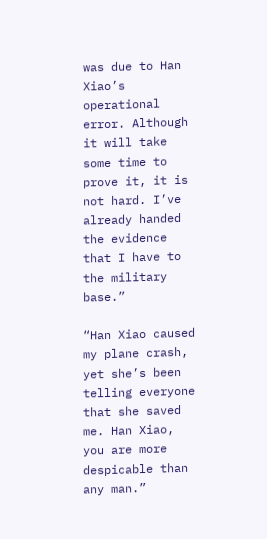was due to Han Xiao’s operational error. Although it will take some time to prove it, it is not hard. I’ve already handed the evidence that I have to the military base.”

“Han Xiao caused my plane crash, yet she’s been telling everyone that she saved me. Han Xiao, you are more despicable than any man.”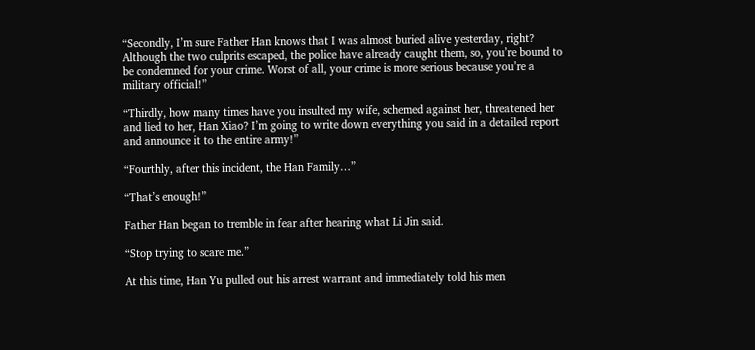“Secondly, I’m sure Father Han knows that I was almost buried alive yesterday, right? Although the two culprits escaped, the police have already caught them, so, you’re bound to be condemned for your crime. Worst of all, your crime is more serious because you’re a military official!”

“Thirdly, how many times have you insulted my wife, schemed against her, threatened her and lied to her, Han Xiao? I’m going to write down everything you said in a detailed report and announce it to the entire army!”

“Fourthly, after this incident, the Han Family…”

“That’s enough!”

Father Han began to tremble in fear after hearing what Li Jin said.

“Stop trying to scare me.”

At this time, Han Yu pulled out his arrest warrant and immediately told his men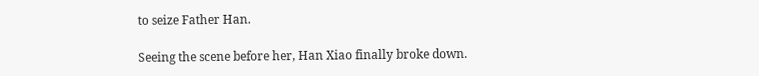to seize Father Han.

Seeing the scene before her, Han Xiao finally broke down.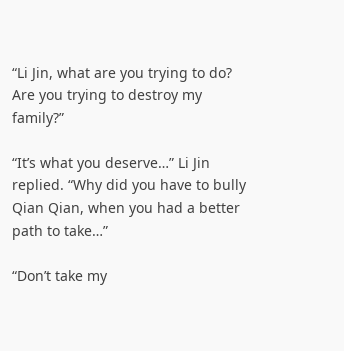“Li Jin, what are you trying to do? Are you trying to destroy my family?”

“It’s what you deserve…” Li Jin replied. “Why did you have to bully Qian Qian, when you had a better path to take…”

“Don’t take my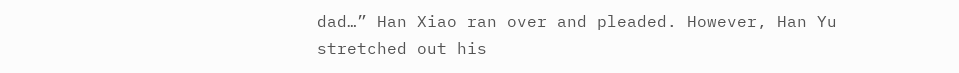dad…” Han Xiao ran over and pleaded. However, Han Yu stretched out his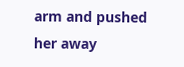arm and pushed her away